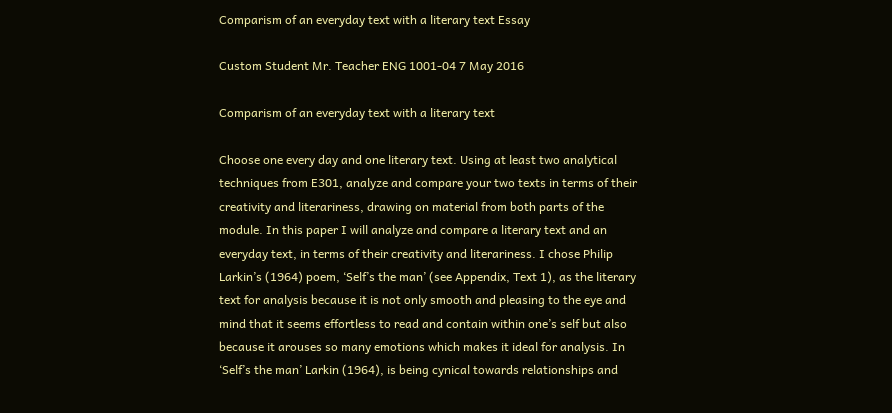Comparism of an everyday text with a literary text Essay

Custom Student Mr. Teacher ENG 1001-04 7 May 2016

Comparism of an everyday text with a literary text

Choose one every day and one literary text. Using at least two analytical techniques from E301, analyze and compare your two texts in terms of their creativity and literariness, drawing on material from both parts of the module. In this paper I will analyze and compare a literary text and an everyday text, in terms of their creativity and literariness. I chose Philip Larkin’s (1964) poem, ‘Self’s the man’ (see Appendix, Text 1), as the literary text for analysis because it is not only smooth and pleasing to the eye and mind that it seems effortless to read and contain within one’s self but also because it arouses so many emotions which makes it ideal for analysis. In ‘Self’s the man’ Larkin (1964), is being cynical towards relationships and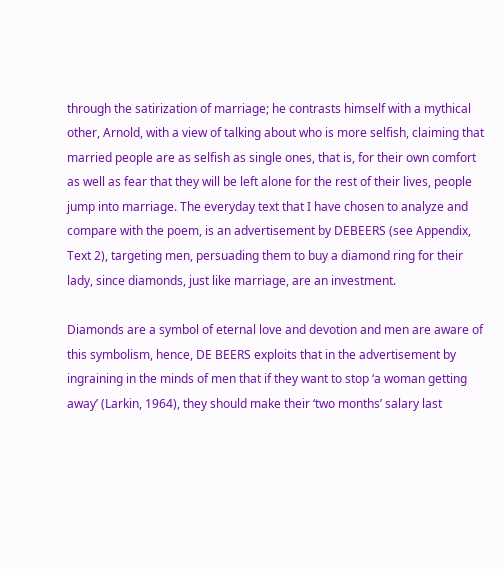through the satirization of marriage; he contrasts himself with a mythical other, Arnold, with a view of talking about who is more selfish, claiming that married people are as selfish as single ones, that is, for their own comfort as well as fear that they will be left alone for the rest of their lives, people jump into marriage. The everyday text that I have chosen to analyze and compare with the poem, is an advertisement by DEBEERS (see Appendix, Text 2), targeting men, persuading them to buy a diamond ring for their lady, since diamonds, just like marriage, are an investment.

Diamonds are a symbol of eternal love and devotion and men are aware of this symbolism, hence, DE BEERS exploits that in the advertisement by ingraining in the minds of men that if they want to stop ‘a woman getting away’ (Larkin, 1964), they should make their ‘two months’ salary last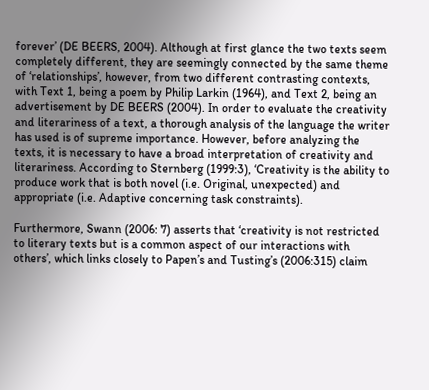forever’ (DE BEERS, 2004). Although at first glance the two texts seem completely different, they are seemingly connected by the same theme of ‘relationships’, however, from two different contrasting contexts, with Text 1, being a poem by Philip Larkin (1964), and Text 2, being an advertisement by DE BEERS (2004). In order to evaluate the creativity and literariness of a text, a thorough analysis of the language the writer has used is of supreme importance. However, before analyzing the texts, it is necessary to have a broad interpretation of creativity and literariness. According to Sternberg (1999:3), ‘Creativity is the ability to produce work that is both novel (i.e. Original, unexpected) and appropriate (i.e. Adaptive concerning task constraints).

Furthermore, Swann (2006: 7) asserts that ‘creativity is not restricted to literary texts but is a common aspect of our interactions with others’, which links closely to Papen’s and Tusting’s (2006:315) claim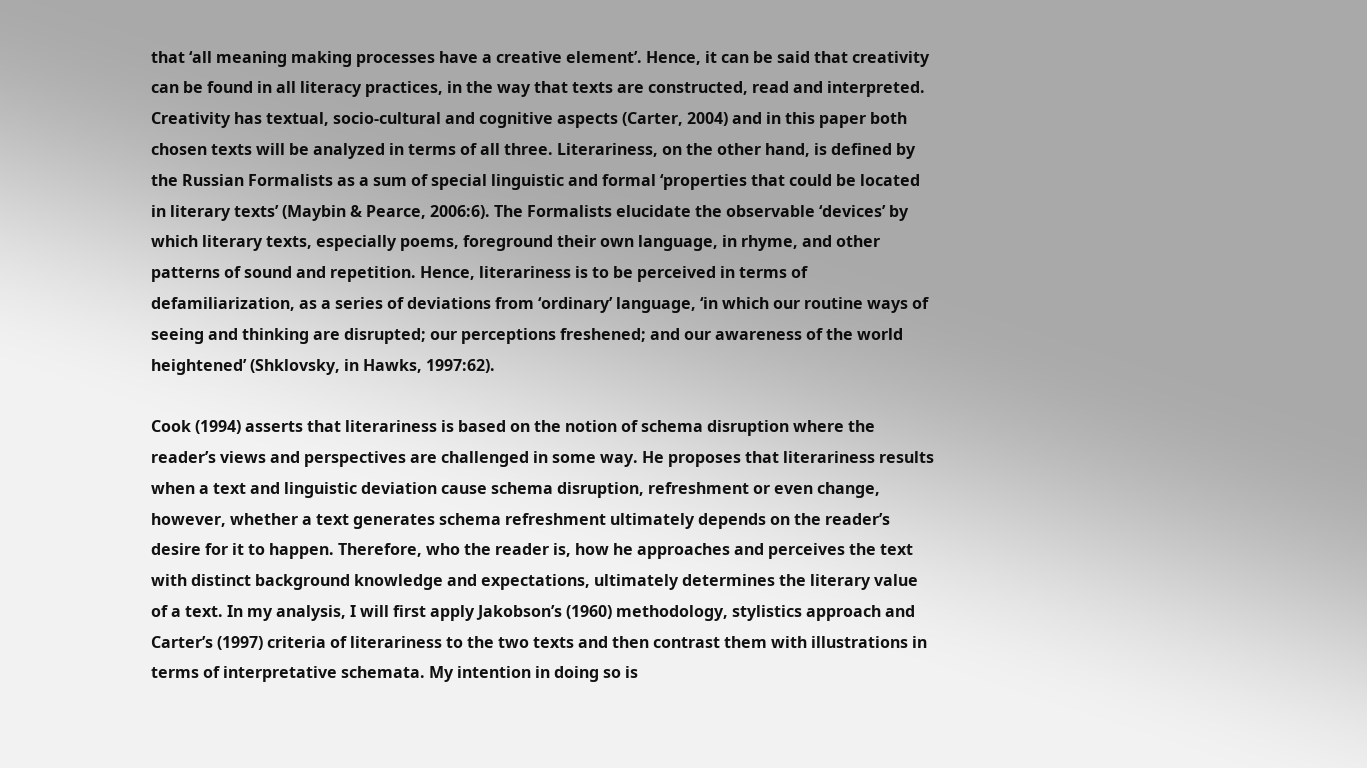that ‘all meaning making processes have a creative element’. Hence, it can be said that creativity can be found in all literacy practices, in the way that texts are constructed, read and interpreted. Creativity has textual, socio-cultural and cognitive aspects (Carter, 2004) and in this paper both chosen texts will be analyzed in terms of all three. Literariness, on the other hand, is defined by the Russian Formalists as a sum of special linguistic and formal ‘properties that could be located in literary texts’ (Maybin & Pearce, 2006:6). The Formalists elucidate the observable ‘devices’ by which literary texts, especially poems, foreground their own language, in rhyme, and other patterns of sound and repetition. Hence, literariness is to be perceived in terms of defamiliarization, as a series of deviations from ‘ordinary’ language, ‘in which our routine ways of seeing and thinking are disrupted; our perceptions freshened; and our awareness of the world heightened’ (Shklovsky, in Hawks, 1997:62).

Cook (1994) asserts that literariness is based on the notion of schema disruption where the reader’s views and perspectives are challenged in some way. He proposes that literariness results when a text and linguistic deviation cause schema disruption, refreshment or even change, however, whether a text generates schema refreshment ultimately depends on the reader’s desire for it to happen. Therefore, who the reader is, how he approaches and perceives the text with distinct background knowledge and expectations, ultimately determines the literary value of a text. In my analysis, I will first apply Jakobson’s (1960) methodology, stylistics approach and Carter’s (1997) criteria of literariness to the two texts and then contrast them with illustrations in terms of interpretative schemata. My intention in doing so is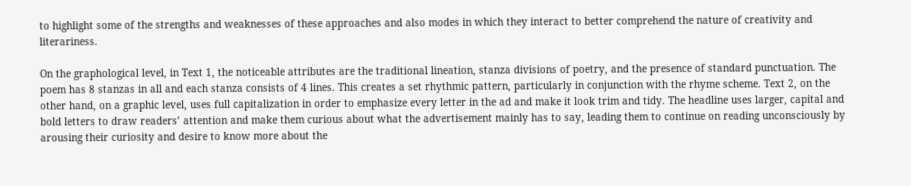to highlight some of the strengths and weaknesses of these approaches and also modes in which they interact to better comprehend the nature of creativity and literariness.

On the graphological level, in Text 1, the noticeable attributes are the traditional lineation, stanza divisions of poetry, and the presence of standard punctuation. The poem has 8 stanzas in all and each stanza consists of 4 lines. This creates a set rhythmic pattern, particularly in conjunction with the rhyme scheme. Text 2, on the other hand, on a graphic level, uses full capitalization in order to emphasize every letter in the ad and make it look trim and tidy. The headline uses larger, capital and bold letters to draw readers’ attention and make them curious about what the advertisement mainly has to say, leading them to continue on reading unconsciously by arousing their curiosity and desire to know more about the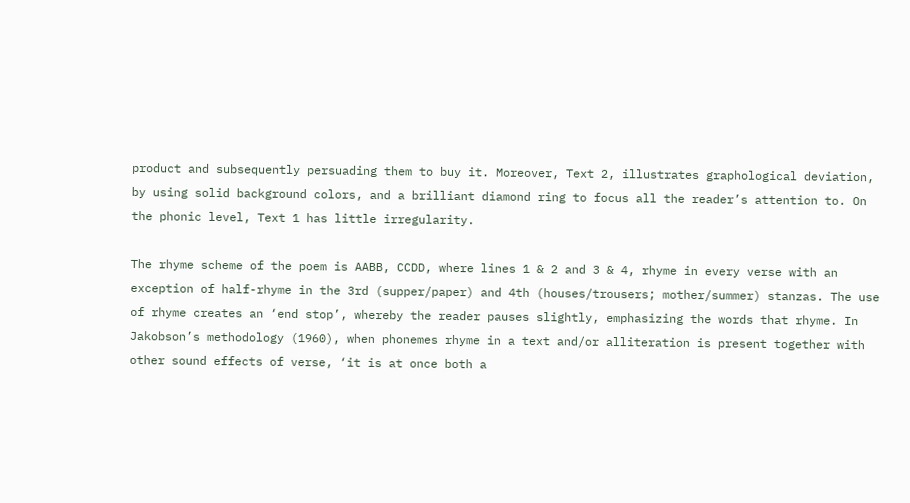product and subsequently persuading them to buy it. Moreover, Text 2, illustrates graphological deviation, by using solid background colors, and a brilliant diamond ring to focus all the reader’s attention to. On the phonic level, Text 1 has little irregularity.

The rhyme scheme of the poem is AABB, CCDD, where lines 1 & 2 and 3 & 4, rhyme in every verse with an exception of half-rhyme in the 3rd (supper/paper) and 4th (houses/trousers; mother/summer) stanzas. The use of rhyme creates an ‘end stop’, whereby the reader pauses slightly, emphasizing the words that rhyme. In Jakobson’s methodology (1960), when phonemes rhyme in a text and/or alliteration is present together with other sound effects of verse, ‘it is at once both a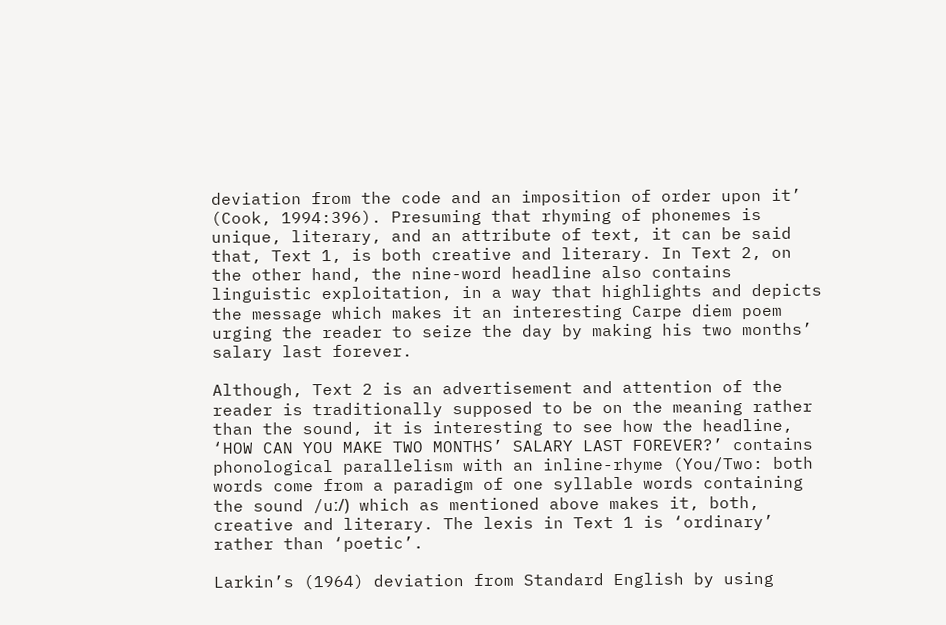deviation from the code and an imposition of order upon it’ (Cook, 1994:396). Presuming that rhyming of phonemes is unique, literary, and an attribute of text, it can be said that, Text 1, is both creative and literary. In Text 2, on the other hand, the nine-word headline also contains linguistic exploitation, in a way that highlights and depicts the message which makes it an interesting Carpe diem poem urging the reader to seize the day by making his two months’ salary last forever.

Although, Text 2 is an advertisement and attention of the reader is traditionally supposed to be on the meaning rather than the sound, it is interesting to see how the headline, ‘HOW CAN YOU MAKE TWO MONTHS’ SALARY LAST FOREVER?’ contains phonological parallelism with an inline-rhyme (You/Two: both words come from a paradigm of one syllable words containing the sound /uː/) which as mentioned above makes it, both, creative and literary. The lexis in Text 1 is ‘ordinary’ rather than ‘poetic’.

Larkin’s (1964) deviation from Standard English by using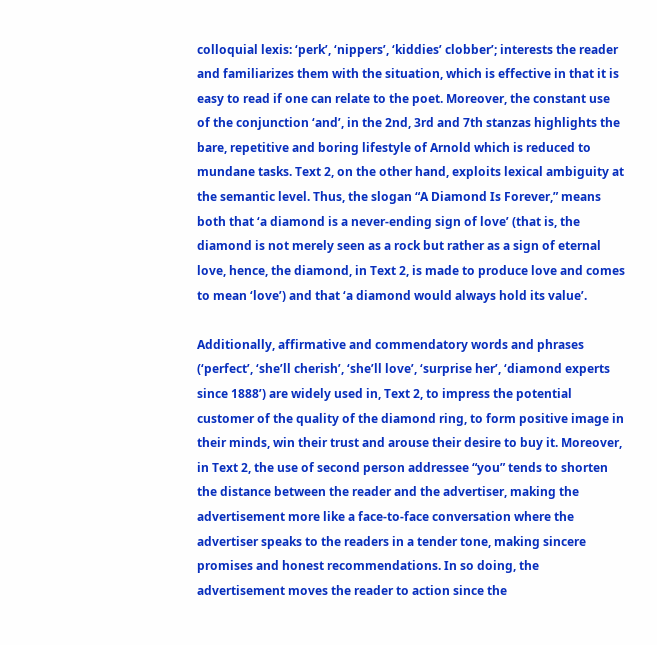colloquial lexis: ‘perk’, ‘nippers’, ‘kiddies’ clobber’; interests the reader and familiarizes them with the situation, which is effective in that it is easy to read if one can relate to the poet. Moreover, the constant use of the conjunction ‘and’, in the 2nd, 3rd and 7th stanzas highlights the bare, repetitive and boring lifestyle of Arnold which is reduced to mundane tasks. Text 2, on the other hand, exploits lexical ambiguity at the semantic level. Thus, the slogan “A Diamond Is Forever,” means both that ‘a diamond is a never-ending sign of love’ (that is, the diamond is not merely seen as a rock but rather as a sign of eternal love, hence, the diamond, in Text 2, is made to produce love and comes to mean ‘love’) and that ‘a diamond would always hold its value’.

Additionally, affirmative and commendatory words and phrases (‘perfect’, ‘she’ll cherish’, ‘she’ll love’, ‘surprise her’, ‘diamond experts since 1888’) are widely used in, Text 2, to impress the potential customer of the quality of the diamond ring, to form positive image in their minds, win their trust and arouse their desire to buy it. Moreover, in Text 2, the use of second person addressee “you” tends to shorten the distance between the reader and the advertiser, making the advertisement more like a face-to-face conversation where the advertiser speaks to the readers in a tender tone, making sincere promises and honest recommendations. In so doing, the advertisement moves the reader to action since the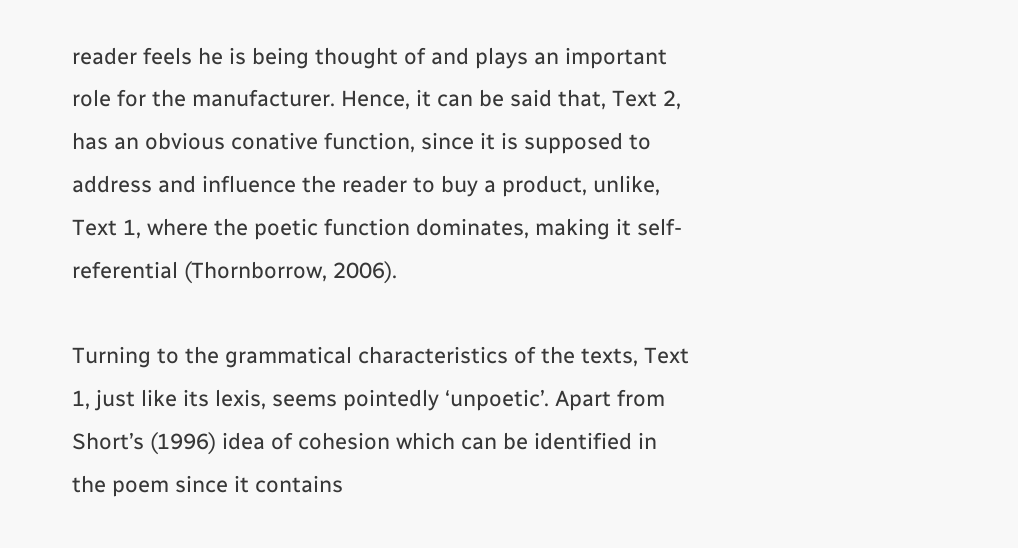reader feels he is being thought of and plays an important role for the manufacturer. Hence, it can be said that, Text 2, has an obvious conative function, since it is supposed to address and influence the reader to buy a product, unlike, Text 1, where the poetic function dominates, making it self-referential (Thornborrow, 2006).

Turning to the grammatical characteristics of the texts, Text 1, just like its lexis, seems pointedly ‘unpoetic’. Apart from Short’s (1996) idea of cohesion which can be identified in the poem since it contains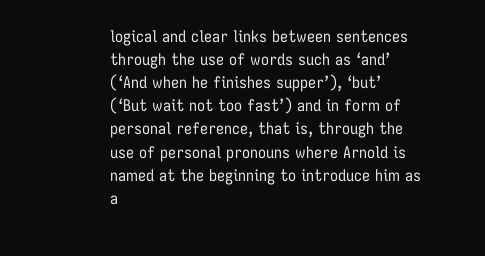logical and clear links between sentences through the use of words such as ‘and’ (‘And when he finishes supper’), ‘but’ (‘But wait not too fast’) and in form of personal reference, that is, through the use of personal pronouns where Arnold is named at the beginning to introduce him as a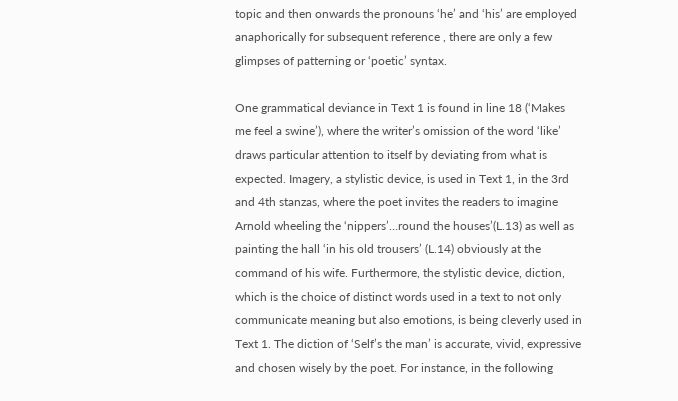topic and then onwards the pronouns ‘he’ and ‘his’ are employed anaphorically for subsequent reference , there are only a few glimpses of patterning or ‘poetic’ syntax.

One grammatical deviance in Text 1 is found in line 18 (‘Makes me feel a swine’), where the writer’s omission of the word ‘like’ draws particular attention to itself by deviating from what is expected. Imagery, a stylistic device, is used in Text 1, in the 3rd and 4th stanzas, where the poet invites the readers to imagine Arnold wheeling the ‘nippers’…round the houses’(L.13) as well as painting the hall ‘in his old trousers’ (L.14) obviously at the command of his wife. Furthermore, the stylistic device, diction, which is the choice of distinct words used in a text to not only communicate meaning but also emotions, is being cleverly used in Text 1. The diction of ‘Self’s the man’ is accurate, vivid, expressive and chosen wisely by the poet. For instance, in the following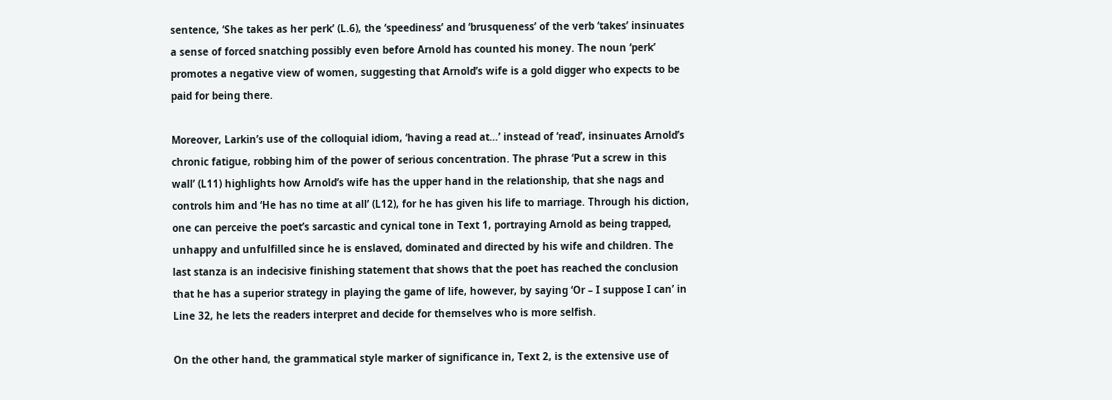sentence, ‘She takes as her perk’ (L.6), the ‘speediness’ and ‘brusqueness’ of the verb ‘takes’ insinuates a sense of forced snatching possibly even before Arnold has counted his money. The noun ‘perk’ promotes a negative view of women, suggesting that Arnold’s wife is a gold digger who expects to be paid for being there.

Moreover, Larkin’s use of the colloquial idiom, ‘having a read at…’ instead of ‘read’, insinuates Arnold’s chronic fatigue, robbing him of the power of serious concentration. The phrase ‘Put a screw in this wall’ (L11) highlights how Arnold’s wife has the upper hand in the relationship, that she nags and controls him and ‘He has no time at all’ (L12), for he has given his life to marriage. Through his diction, one can perceive the poet’s sarcastic and cynical tone in Text 1, portraying Arnold as being trapped, unhappy and unfulfilled since he is enslaved, dominated and directed by his wife and children. The last stanza is an indecisive finishing statement that shows that the poet has reached the conclusion that he has a superior strategy in playing the game of life, however, by saying ‘Or – I suppose I can’ in Line 32, he lets the readers interpret and decide for themselves who is more selfish.

On the other hand, the grammatical style marker of significance in, Text 2, is the extensive use of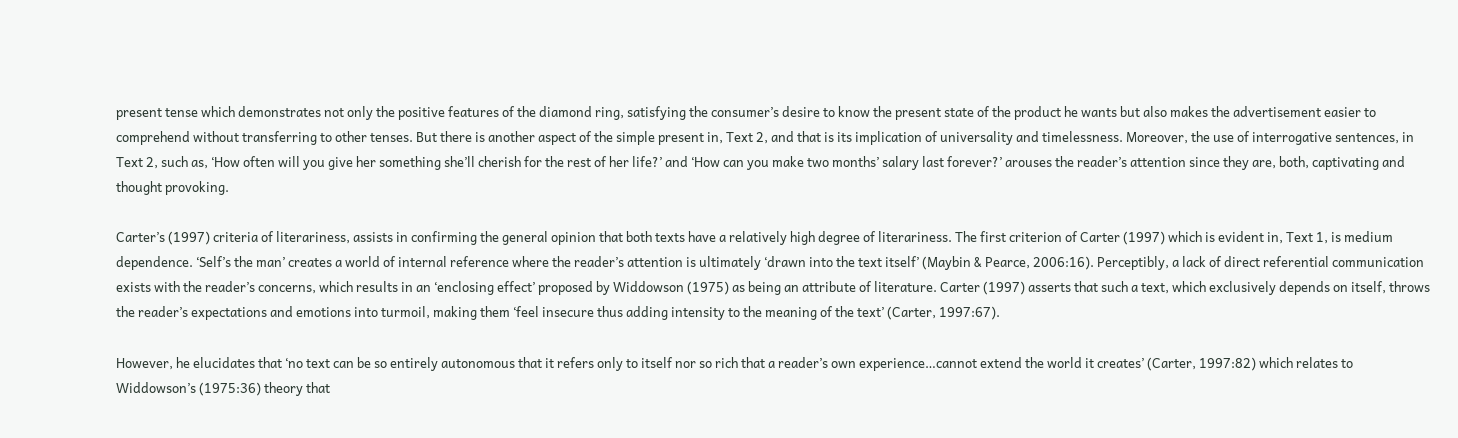present tense which demonstrates not only the positive features of the diamond ring, satisfying the consumer’s desire to know the present state of the product he wants but also makes the advertisement easier to comprehend without transferring to other tenses. But there is another aspect of the simple present in, Text 2, and that is its implication of universality and timelessness. Moreover, the use of interrogative sentences, in Text 2, such as, ‘How often will you give her something she’ll cherish for the rest of her life?’ and ‘How can you make two months’ salary last forever?’ arouses the reader’s attention since they are, both, captivating and thought provoking.

Carter’s (1997) criteria of literariness, assists in confirming the general opinion that both texts have a relatively high degree of literariness. The first criterion of Carter (1997) which is evident in, Text 1, is medium dependence. ‘Self’s the man’ creates a world of internal reference where the reader’s attention is ultimately ‘drawn into the text itself’ (Maybin & Pearce, 2006:16). Perceptibly, a lack of direct referential communication exists with the reader’s concerns, which results in an ‘enclosing effect’ proposed by Widdowson (1975) as being an attribute of literature. Carter (1997) asserts that such a text, which exclusively depends on itself, throws the reader’s expectations and emotions into turmoil, making them ‘feel insecure thus adding intensity to the meaning of the text’ (Carter, 1997:67).

However, he elucidates that ‘no text can be so entirely autonomous that it refers only to itself nor so rich that a reader’s own experience…cannot extend the world it creates’ (Carter, 1997:82) which relates to Widdowson’s (1975:36) theory that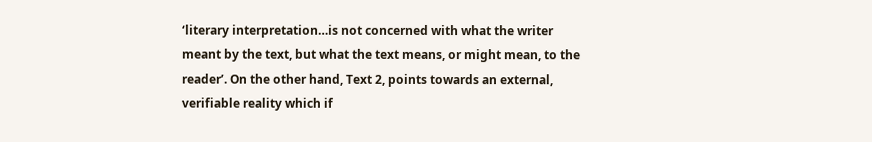‘literary interpretation…is not concerned with what the writer meant by the text, but what the text means, or might mean, to the reader’. On the other hand, Text 2, points towards an external, verifiable reality which if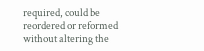required, could be reordered or reformed without altering the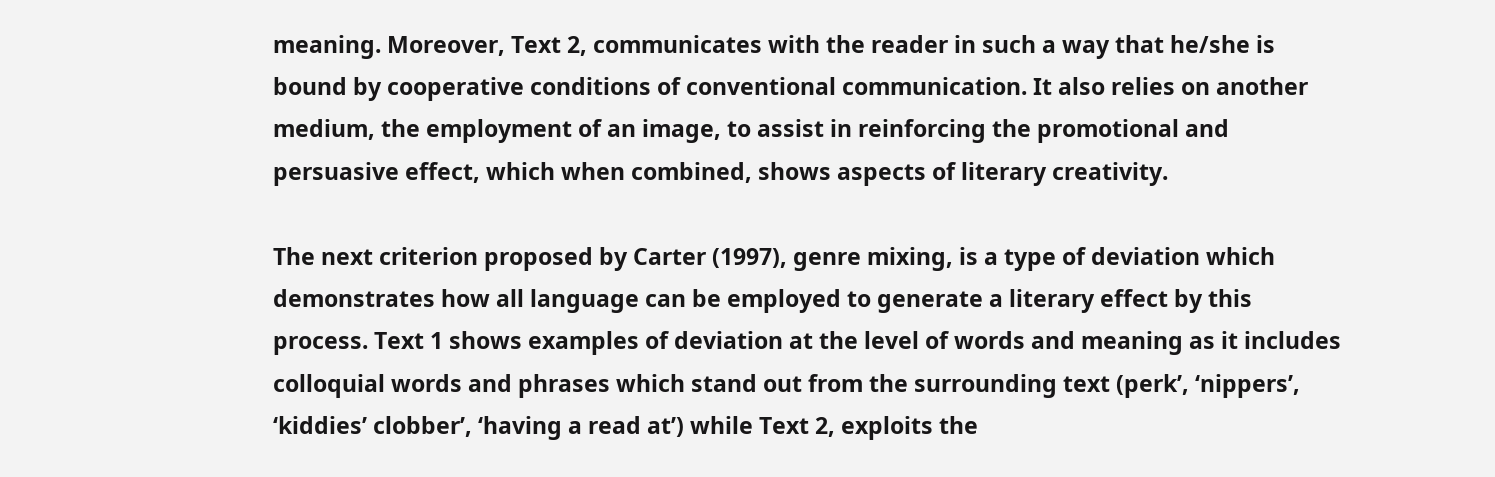meaning. Moreover, Text 2, communicates with the reader in such a way that he/she is bound by cooperative conditions of conventional communication. It also relies on another medium, the employment of an image, to assist in reinforcing the promotional and persuasive effect, which when combined, shows aspects of literary creativity.

The next criterion proposed by Carter (1997), genre mixing, is a type of deviation which demonstrates how all language can be employed to generate a literary effect by this process. Text 1 shows examples of deviation at the level of words and meaning as it includes colloquial words and phrases which stand out from the surrounding text (perk’, ‘nippers’, ‘kiddies’ clobber’, ‘having a read at’) while Text 2, exploits the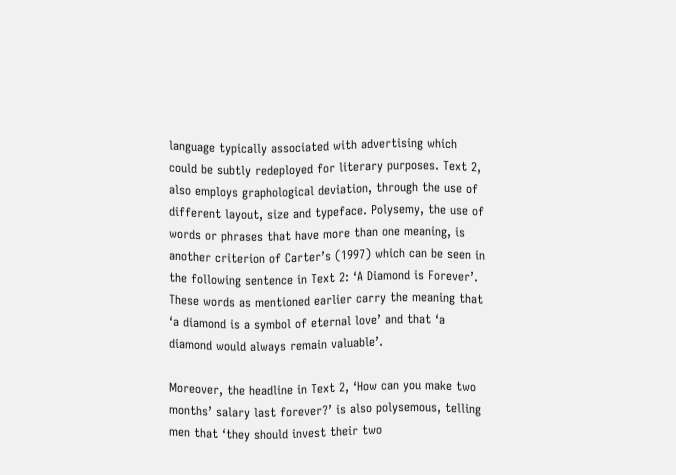language typically associated with advertising which could be subtly redeployed for literary purposes. Text 2, also employs graphological deviation, through the use of different layout, size and typeface. Polysemy, the use of words or phrases that have more than one meaning, is another criterion of Carter’s (1997) which can be seen in the following sentence in Text 2: ‘A Diamond is Forever’. These words as mentioned earlier carry the meaning that ‘a diamond is a symbol of eternal love’ and that ‘a diamond would always remain valuable’.

Moreover, the headline in Text 2, ‘How can you make two months’ salary last forever?’ is also polysemous, telling men that ‘they should invest their two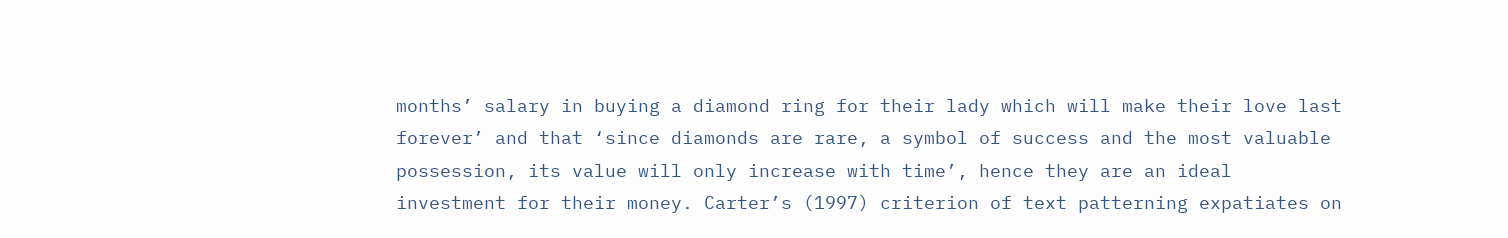months’ salary in buying a diamond ring for their lady which will make their love last forever’ and that ‘since diamonds are rare, a symbol of success and the most valuable possession, its value will only increase with time’, hence they are an ideal investment for their money. Carter’s (1997) criterion of text patterning expatiates on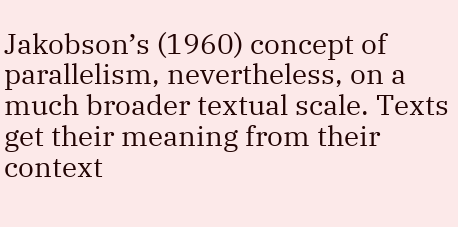Jakobson’s (1960) concept of parallelism, nevertheless, on a much broader textual scale. Texts get their meaning from their context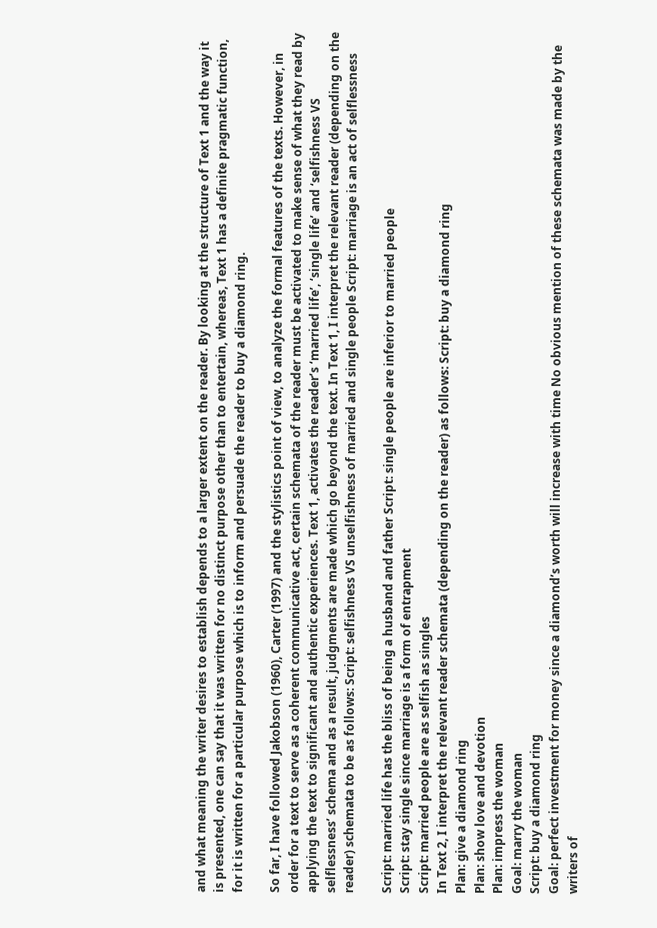and what meaning the writer desires to establish depends to a larger extent on the reader. By looking at the structure of Text 1 and the way it is presented, one can say that it was written for no distinct purpose other than to entertain, whereas, Text 1 has a definite pragmatic function, for it is written for a particular purpose which is to inform and persuade the reader to buy a diamond ring.

So far, I have followed Jakobson (1960), Carter (1997) and the stylistics point of view, to analyze the formal features of the texts. However, in order for a text to serve as a coherent communicative act, certain schemata of the reader must be activated to make sense of what they read by applying the text to significant and authentic experiences. Text 1, activates the reader’s ‘married life’, ‘single life’ and ‘selfishness VS selflessness’ schema and as a result, judgments are made which go beyond the text. In Text 1, I interpret the relevant reader (depending on the reader) schemata to be as follows: Script: selfishness VS unselfishness of married and single people Script: marriage is an act of selflessness

Script: married life has the bliss of being a husband and father Script: single people are inferior to married people
Script: stay single since marriage is a form of entrapment
Script: married people are as selfish as singles
In Text 2, I interpret the relevant reader schemata (depending on the reader) as follows: Script: buy a diamond ring
Plan: give a diamond ring
Plan: show love and devotion
Plan: impress the woman
Goal: marry the woman
Script: buy a diamond ring
Goal: perfect investment for money since a diamond’s worth will increase with time No obvious mention of these schemata was made by the writers of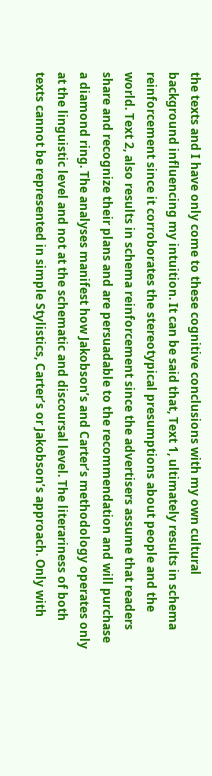the texts and I have only come to these cognitive conclusions with my own cultural background influencing my intuition. It can be said that, Text 1, ultimately results in schema reinforcement since it corroborates the stereotypical presumptions about people and the world. Text 2, also results in schema reinforcement since the advertisers assume that readers share and recognize their plans and are persuadable to the recommendation and will purchase a diamond ring. The analyses manifest how Jakobson’s and Carter’s methodology operates only at the linguistic level and not at the schematic and discoursal level. The literariness of both texts cannot be represented in simple Stylistics, Carter’s or Jakobson’s approach. Only with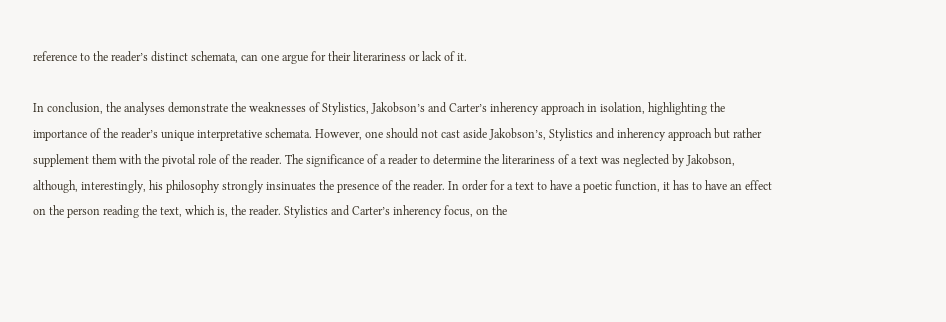reference to the reader’s distinct schemata, can one argue for their literariness or lack of it.

In conclusion, the analyses demonstrate the weaknesses of Stylistics, Jakobson’s and Carter’s inherency approach in isolation, highlighting the importance of the reader’s unique interpretative schemata. However, one should not cast aside Jakobson’s, Stylistics and inherency approach but rather supplement them with the pivotal role of the reader. The significance of a reader to determine the literariness of a text was neglected by Jakobson, although, interestingly, his philosophy strongly insinuates the presence of the reader. In order for a text to have a poetic function, it has to have an effect on the person reading the text, which is, the reader. Stylistics and Carter’s inherency focus, on the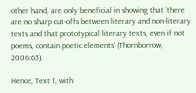other hand, are only beneficial in showing that ‘there are no sharp cut-offs between literary and non-literary texts and that prototypical literary texts, even if not poems, contain poetic elements’ (Thornborrow, 2006:65).

Hence, Text 1, with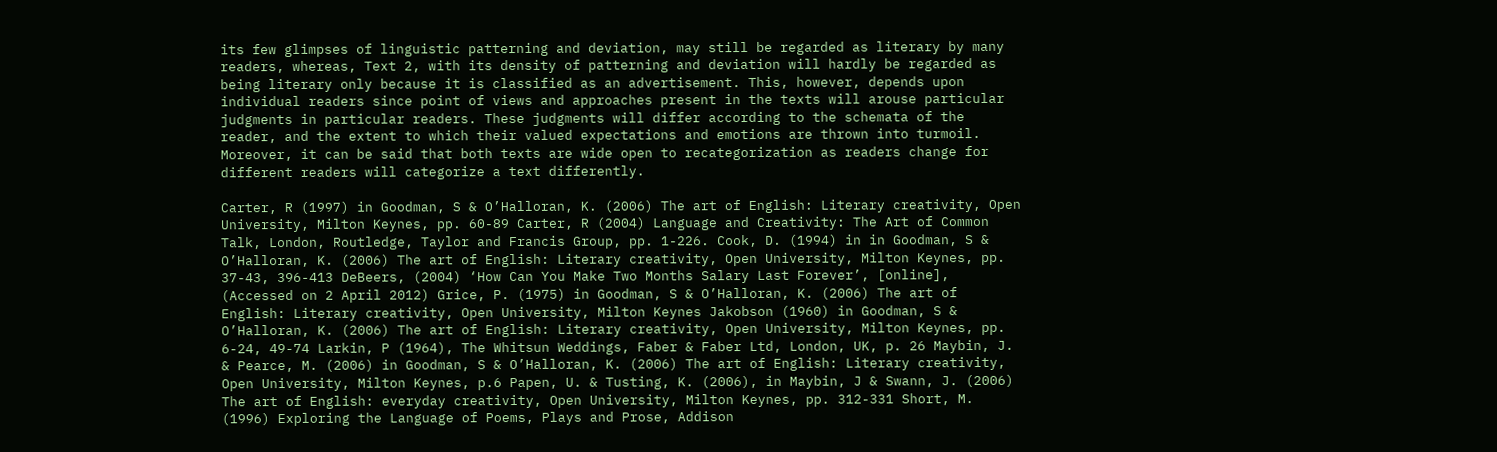its few glimpses of linguistic patterning and deviation, may still be regarded as literary by many readers, whereas, Text 2, with its density of patterning and deviation will hardly be regarded as being literary only because it is classified as an advertisement. This, however, depends upon individual readers since point of views and approaches present in the texts will arouse particular judgments in particular readers. These judgments will differ according to the schemata of the reader, and the extent to which their valued expectations and emotions are thrown into turmoil. Moreover, it can be said that both texts are wide open to recategorization as readers change for different readers will categorize a text differently.

Carter, R (1997) in Goodman, S & O’Halloran, K. (2006) The art of English: Literary creativity, Open University, Milton Keynes, pp. 60-89 Carter, R (2004) Language and Creativity: The Art of Common Talk, London, Routledge, Taylor and Francis Group, pp. 1-226. Cook, D. (1994) in in Goodman, S & O’Halloran, K. (2006) The art of English: Literary creativity, Open University, Milton Keynes, pp. 37-43, 396-413 DeBeers, (2004) ‘How Can You Make Two Months Salary Last Forever’, [online], (Accessed on 2 April 2012) Grice, P. (1975) in Goodman, S & O’Halloran, K. (2006) The art of English: Literary creativity, Open University, Milton Keynes Jakobson (1960) in Goodman, S & O’Halloran, K. (2006) The art of English: Literary creativity, Open University, Milton Keynes, pp. 6-24, 49-74 Larkin, P (1964), The Whitsun Weddings, Faber & Faber Ltd, London, UK, p. 26 Maybin, J. & Pearce, M. (2006) in Goodman, S & O’Halloran, K. (2006) The art of English: Literary creativity, Open University, Milton Keynes, p.6 Papen, U. & Tusting, K. (2006), in Maybin, J & Swann, J. (2006) The art of English: everyday creativity, Open University, Milton Keynes, pp. 312-331 Short, M. (1996) Exploring the Language of Poems, Plays and Prose, Addison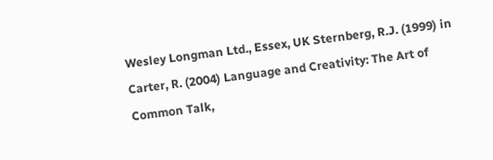Wesley Longman Ltd., Essex, UK Sternberg, R.J. (1999) in Carter, R. (2004) Language and Creativity: The Art of Common Talk,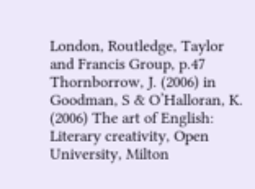London, Routledge, Taylor and Francis Group, p.47 Thornborrow, J. (2006) in Goodman, S & O’Halloran, K. (2006) The art of English: Literary creativity, Open University, Milton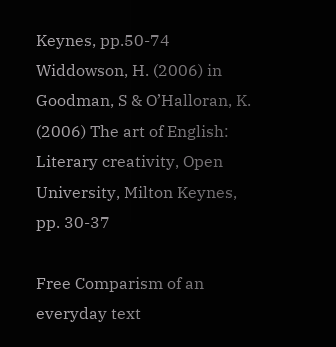Keynes, pp.50-74 Widdowson, H. (2006) in Goodman, S & O’Halloran, K. (2006) The art of English: Literary creativity, Open University, Milton Keynes, pp. 30-37

Free Comparism of an everyday text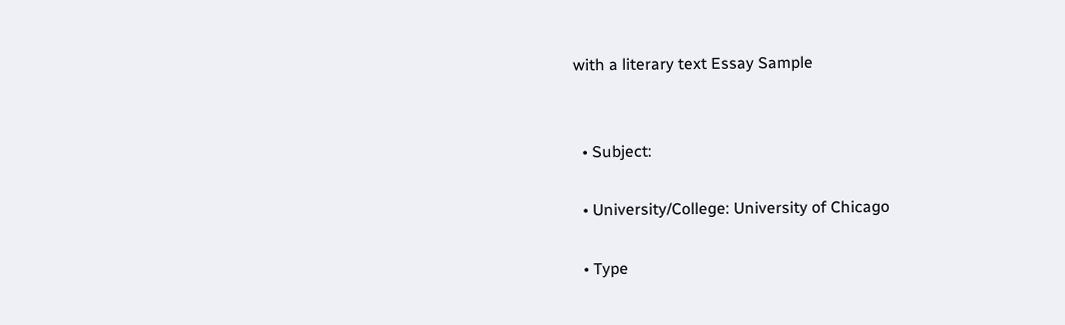with a literary text Essay Sample


  • Subject:

  • University/College: University of Chicago

  • Type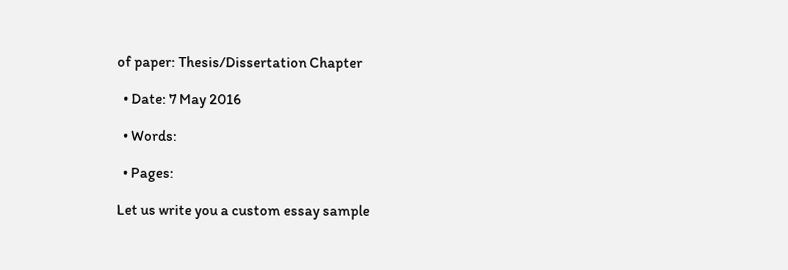of paper: Thesis/Dissertation Chapter

  • Date: 7 May 2016

  • Words:

  • Pages:

Let us write you a custom essay sample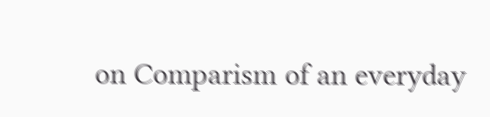on Comparism of an everyday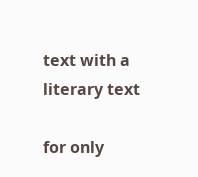text with a literary text

for only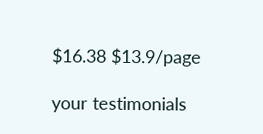$16.38 $13.9/page

your testimonials